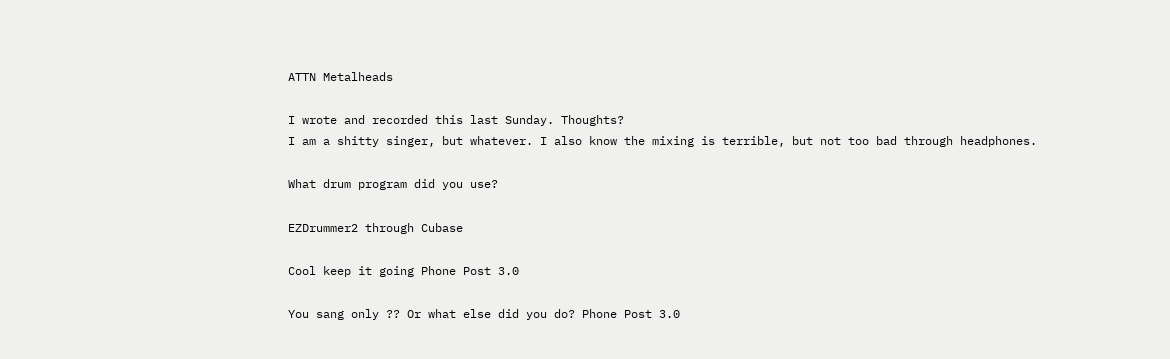ATTN Metalheads

I wrote and recorded this last Sunday. Thoughts?
I am a shitty singer, but whatever. I also know the mixing is terrible, but not too bad through headphones.

What drum program did you use?

EZDrummer2 through Cubase

Cool keep it going Phone Post 3.0

You sang only ?? Or what else did you do? Phone Post 3.0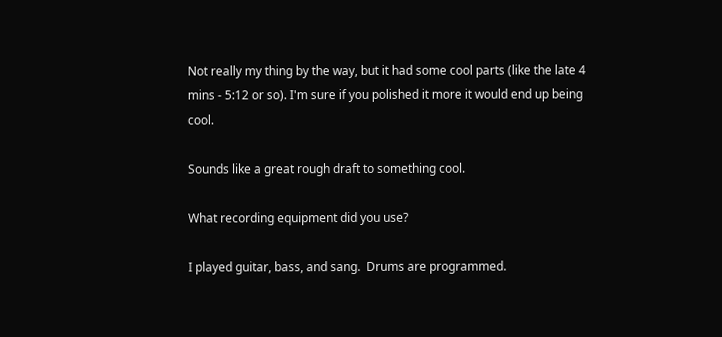Not really my thing by the way, but it had some cool parts (like the late 4 mins - 5:12 or so). I'm sure if you polished it more it would end up being cool.

Sounds like a great rough draft to something cool.

What recording equipment did you use?

I played guitar, bass, and sang.  Drums are programmed.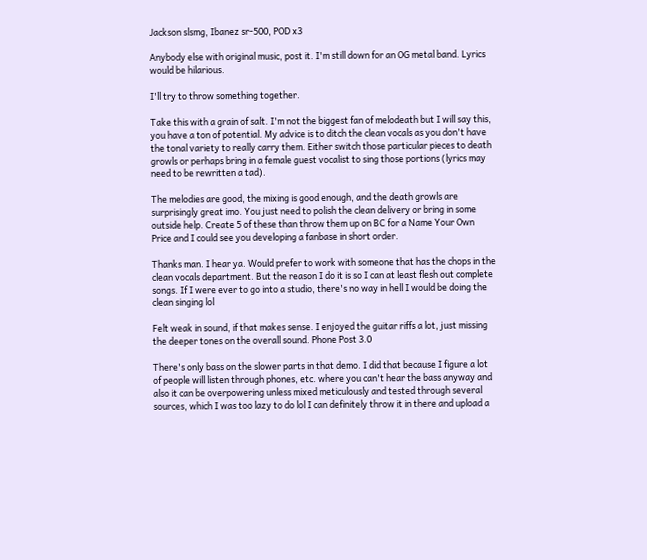Jackson slsmg, Ibanez sr-500, POD x3

Anybody else with original music, post it. I'm still down for an OG metal band. Lyrics would be hilarious.

I'll try to throw something together.

Take this with a grain of salt. I'm not the biggest fan of melodeath but I will say this, you have a ton of potential. My advice is to ditch the clean vocals as you don't have the tonal variety to really carry them. Either switch those particular pieces to death growls or perhaps bring in a female guest vocalist to sing those portions (lyrics may need to be rewritten a tad).

The melodies are good, the mixing is good enough, and the death growls are surprisingly great imo. You just need to polish the clean delivery or bring in some outside help. Create 5 of these than throw them up on BC for a Name Your Own Price and I could see you developing a fanbase in short order.

Thanks man. I hear ya. Would prefer to work with someone that has the chops in the clean vocals department. But the reason I do it is so I can at least flesh out complete songs. If I were ever to go into a studio, there's no way in hell I would be doing the clean singing lol

Felt weak in sound, if that makes sense. I enjoyed the guitar riffs a lot, just missing the deeper tones on the overall sound. Phone Post 3.0

There's only bass on the slower parts in that demo. I did that because I figure a lot of people will listen through phones, etc. where you can't hear the bass anyway and also it can be overpowering unless mixed meticulously and tested through several sources, which I was too lazy to do lol I can definitely throw it in there and upload a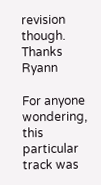revision though. Thanks Ryann

For anyone wondering, this particular track was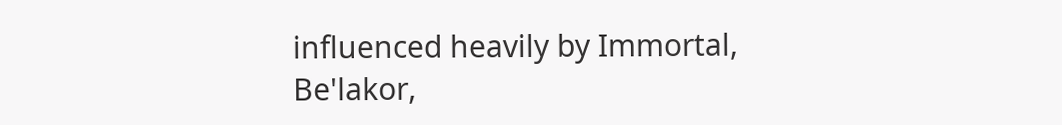influenced heavily by Immortal, Be'lakor,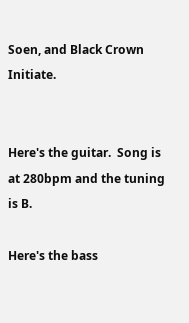Soen, and Black Crown Initiate.


Here's the guitar.  Song is at 280bpm and the tuning is B.

Here's the bass